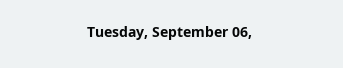Tuesday, September 06,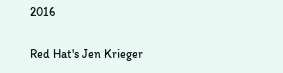2016

Red Hat's Jen Krieger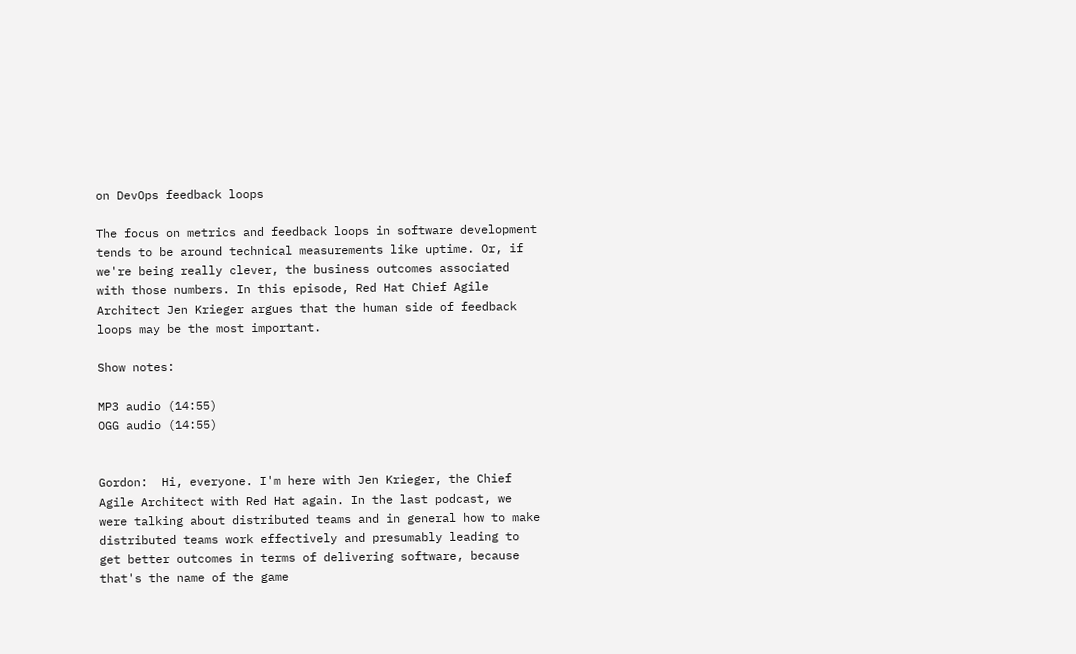on DevOps feedback loops

The focus on metrics and feedback loops in software development tends to be around technical measurements like uptime. Or, if we're being really clever, the business outcomes associated with those numbers. In this episode, Red Hat Chief Agile Architect Jen Krieger argues that the human side of feedback loops may be the most important.

Show notes:

MP3 audio (14:55)
OGG audio (14:55)


Gordon:  Hi, everyone. I'm here with Jen Krieger, the Chief Agile Architect with Red Hat again. In the last podcast, we were talking about distributed teams and in general how to make distributed teams work effectively and presumably leading to get better outcomes in terms of delivering software, because that's the name of the game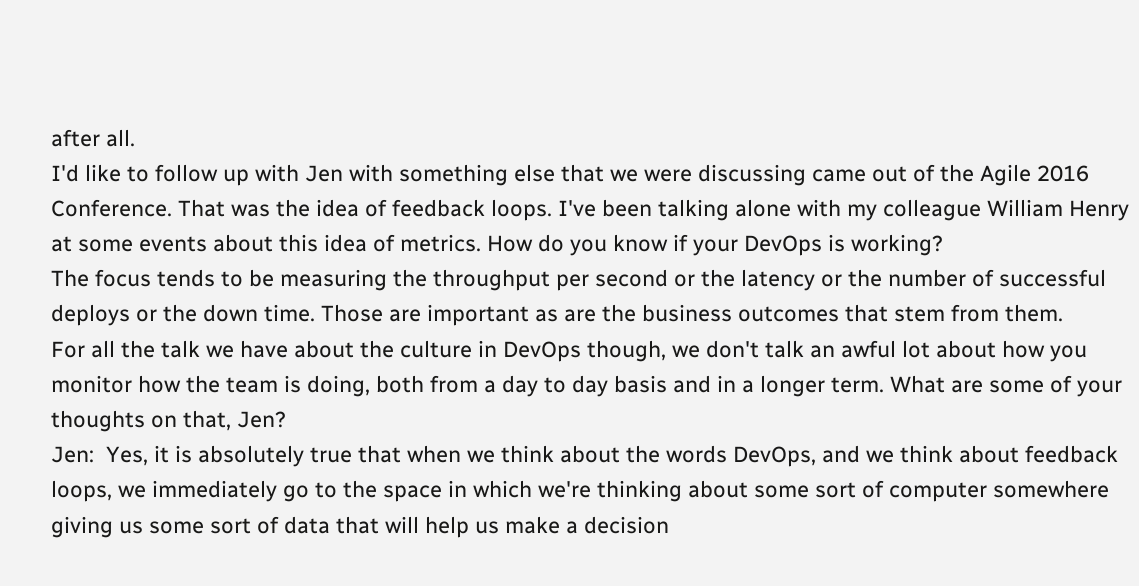after all.
I'd like to follow up with Jen with something else that we were discussing came out of the Agile 2016 Conference. That was the idea of feedback loops. I've been talking alone with my colleague William Henry at some events about this idea of metrics. How do you know if your DevOps is working?
The focus tends to be measuring the throughput per second or the latency or the number of successful deploys or the down time. Those are important as are the business outcomes that stem from them.
For all the talk we have about the culture in DevOps though, we don't talk an awful lot about how you monitor how the team is doing, both from a day to day basis and in a longer term. What are some of your thoughts on that, Jen?
Jen:  Yes, it is absolutely true that when we think about the words DevOps, and we think about feedback loops, we immediately go to the space in which we're thinking about some sort of computer somewhere giving us some sort of data that will help us make a decision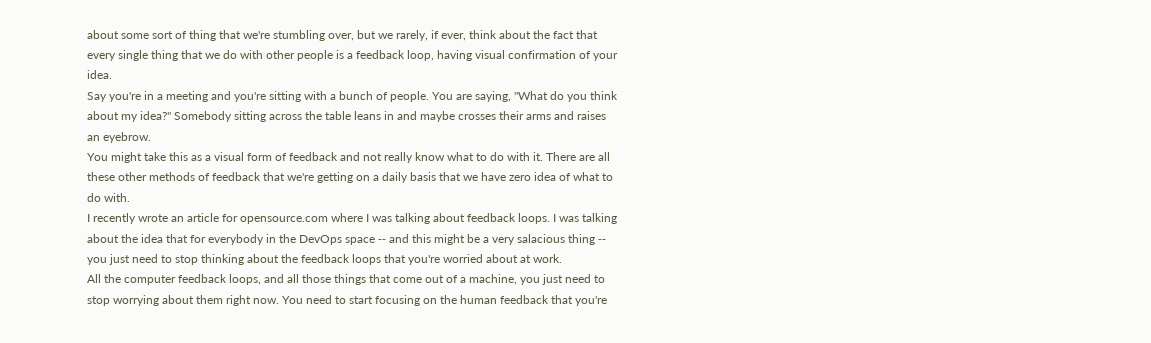about some sort of thing that we're stumbling over, but we rarely, if ever, think about the fact that every single thing that we do with other people is a feedback loop, having visual confirmation of your idea.
Say you're in a meeting and you're sitting with a bunch of people. You are saying, "What do you think about my idea?" Somebody sitting across the table leans in and maybe crosses their arms and raises an eyebrow.
You might take this as a visual form of feedback and not really know what to do with it. There are all these other methods of feedback that we're getting on a daily basis that we have zero idea of what to do with.
I recently wrote an article for opensource.com where I was talking about feedback loops. I was talking about the idea that for everybody in the DevOps space ‑‑ and this might be a very salacious thing ‑‑ you just need to stop thinking about the feedback loops that you're worried about at work.
All the computer feedback loops, and all those things that come out of a machine, you just need to stop worrying about them right now. You need to start focusing on the human feedback that you're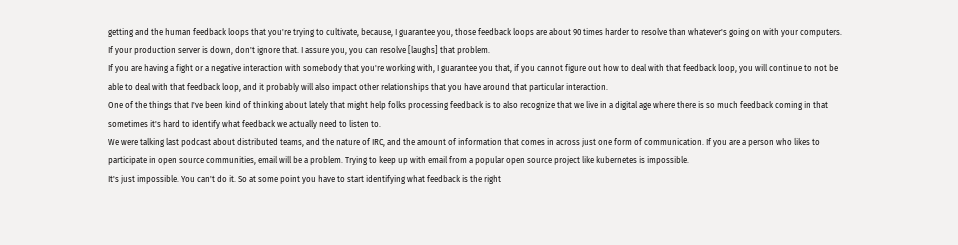getting and the human feedback loops that you're trying to cultivate, because, I guarantee you, those feedback loops are about 90 times harder to resolve than whatever's going on with your computers.
If your production server is down, don't ignore that. I assure you, you can resolve [laughs] that problem.
If you are having a fight or a negative interaction with somebody that you're working with, I guarantee you that, if you cannot figure out how to deal with that feedback loop, you will continue to not be able to deal with that feedback loop, and it probably will also impact other relationships that you have around that particular interaction.
One of the things that I've been kind of thinking about lately that might help folks processing feedback is to also recognize that we live in a digital age where there is so much feedback coming in that sometimes it's hard to identify what feedback we actually need to listen to.
We were talking last podcast about distributed teams, and the nature of IRC, and the amount of information that comes in across just one form of communication. If you are a person who likes to participate in open source communities, email will be a problem. Trying to keep up with email from a popular open source project like kubernetes is impossible.
It's just impossible. You can't do it. So at some point you have to start identifying what feedback is the right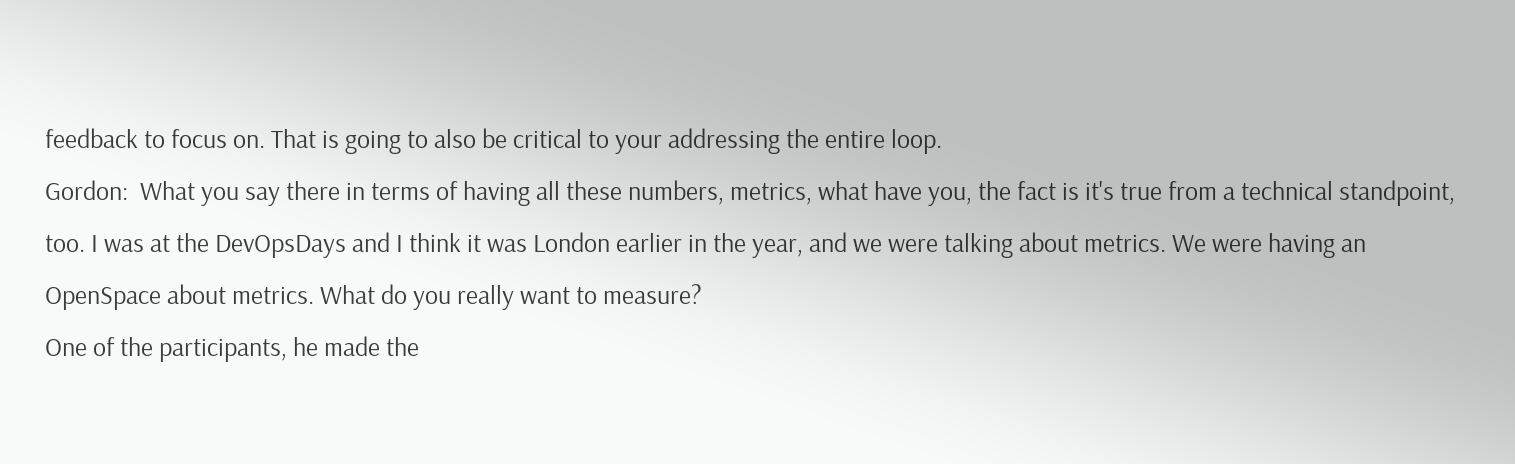feedback to focus on. That is going to also be critical to your addressing the entire loop.
Gordon:  What you say there in terms of having all these numbers, metrics, what have you, the fact is it's true from a technical standpoint, too. I was at the DevOpsDays and I think it was London earlier in the year, and we were talking about metrics. We were having an OpenSpace about metrics. What do you really want to measure?
One of the participants, he made the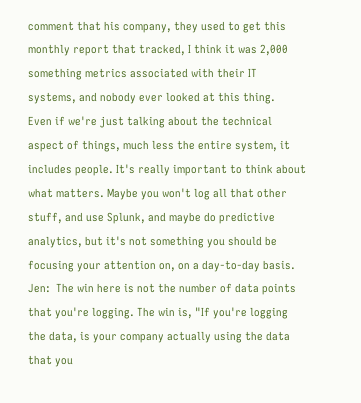comment that his company, they used to get this monthly report that tracked, I think it was 2,000 something metrics associated with their IT systems, and nobody ever looked at this thing.
Even if we're just talking about the technical aspect of things, much less the entire system, it includes people. It's really important to think about what matters. Maybe you won't log all that other stuff, and use Splunk, and maybe do predictive analytics, but it's not something you should be focusing your attention on, on a day‑to‑day basis.
Jen:  The win here is not the number of data points that you're logging. The win is, "If you're logging the data, is your company actually using the data that you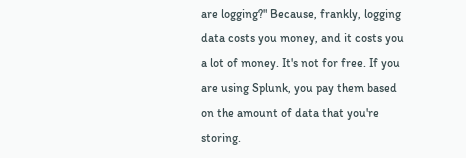are logging?" Because, frankly, logging data costs you money, and it costs you a lot of money. It's not for free. If you are using Splunk, you pay them based on the amount of data that you're storing.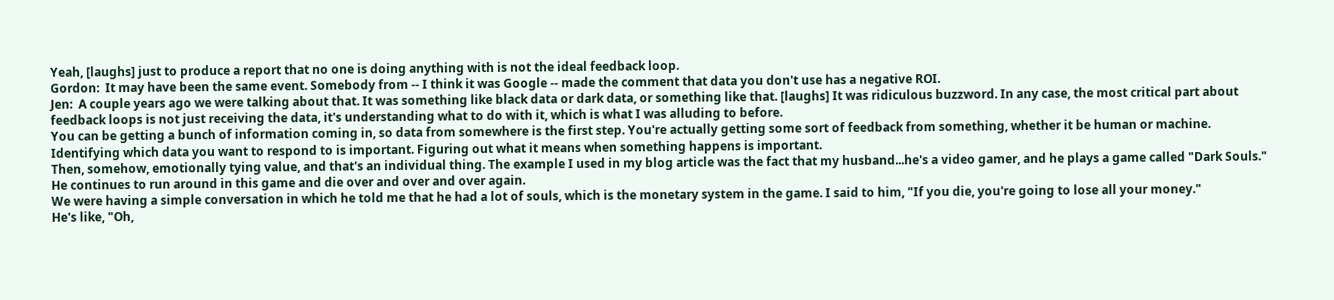Yeah, [laughs] just to produce a report that no one is doing anything with is not the ideal feedback loop.
Gordon:  It may have been the same event. Somebody from ‑‑ I think it was Google ‑‑ made the comment that data you don't use has a negative ROI.
Jen:  A couple years ago we were talking about that. It was something like black data or dark data, or something like that. [laughs] It was ridiculous buzzword. In any case, the most critical part about feedback loops is not just receiving the data, it's understanding what to do with it, which is what I was alluding to before.
You can be getting a bunch of information coming in, so data from somewhere is the first step. You're actually getting some sort of feedback from something, whether it be human or machine. Identifying which data you want to respond to is important. Figuring out what it means when something happens is important.
Then, somehow, emotionally tying value, and that's an individual thing. The example I used in my blog article was the fact that my husband...he's a video gamer, and he plays a game called "Dark Souls." He continues to run around in this game and die over and over and over again.
We were having a simple conversation in which he told me that he had a lot of souls, which is the monetary system in the game. I said to him, "If you die, you're going to lose all your money."
He's like, "Oh,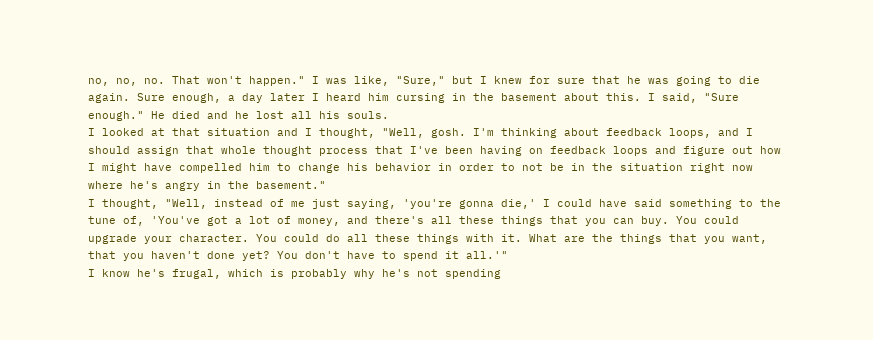no, no, no. That won't happen." I was like, "Sure," but I knew for sure that he was going to die again. Sure enough, a day later I heard him cursing in the basement about this. I said, "Sure enough." He died and he lost all his souls.
I looked at that situation and I thought, "Well, gosh. I'm thinking about feedback loops, and I should assign that whole thought process that I've been having on feedback loops and figure out how I might have compelled him to change his behavior in order to not be in the situation right now where he's angry in the basement."
I thought, "Well, instead of me just saying, 'you're gonna die,' I could have said something to the tune of, 'You've got a lot of money, and there's all these things that you can buy. You could upgrade your character. You could do all these things with it. What are the things that you want, that you haven't done yet? You don't have to spend it all.'"
I know he's frugal, which is probably why he's not spending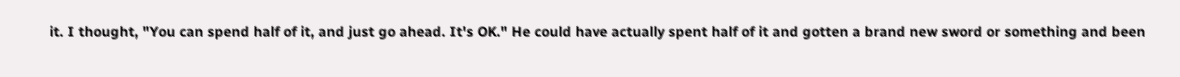it. I thought, "You can spend half of it, and just go ahead. It's OK." He could have actually spent half of it and gotten a brand new sword or something and been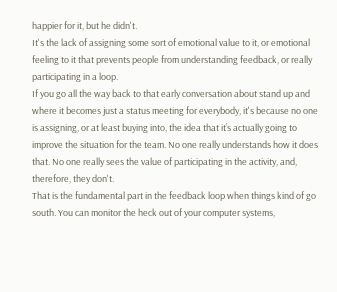happier for it, but he didn't.
It's the lack of assigning some sort of emotional value to it, or emotional feeling to it that prevents people from understanding feedback, or really participating in a loop.
If you go all the way back to that early conversation about stand up and where it becomes just a status meeting for everybody, it's because no one is assigning, or at least buying into, the idea that it’s actually going to improve the situation for the team. No one really understands how it does that. No one really sees the value of participating in the activity, and, therefore, they don't.
That is the fundamental part in the feedback loop when things kind of go south. You can monitor the heck out of your computer systems,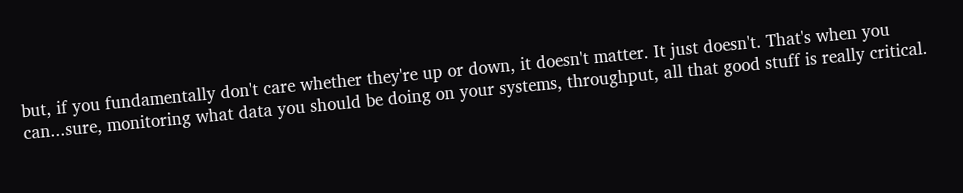but, if you fundamentally don't care whether they're up or down, it doesn't matter. It just doesn't. That's when you can...sure, monitoring what data you should be doing on your systems, throughput, all that good stuff is really critical.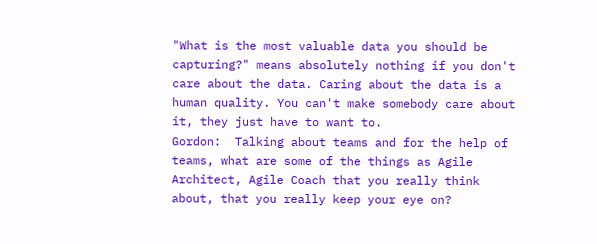"What is the most valuable data you should be capturing?" means absolutely nothing if you don't care about the data. Caring about the data is a human quality. You can't make somebody care about it, they just have to want to.
Gordon:  Talking about teams and for the help of teams, what are some of the things as Agile Architect, Agile Coach that you really think about, that you really keep your eye on?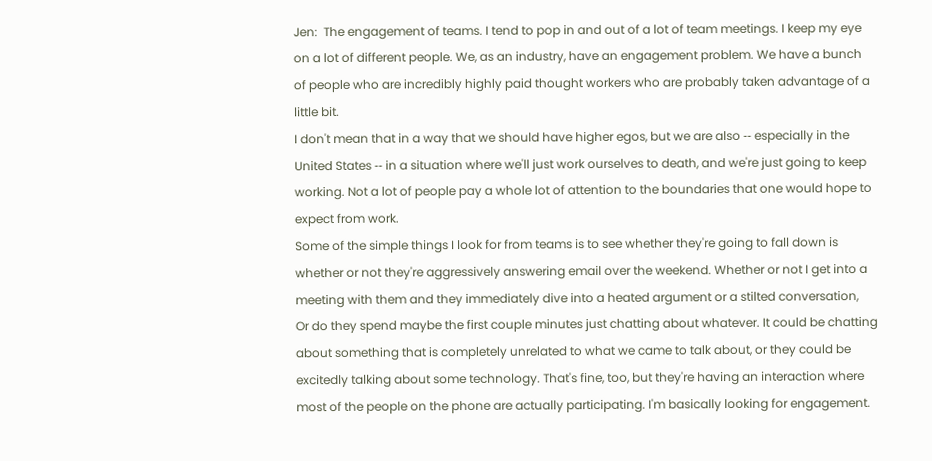Jen:  The engagement of teams. I tend to pop in and out of a lot of team meetings. I keep my eye on a lot of different people. We, as an industry, have an engagement problem. We have a bunch of people who are incredibly highly paid thought workers who are probably taken advantage of a little bit.
I don't mean that in a way that we should have higher egos, but we are also ‑‑ especially in the United States ‑‑ in a situation where we'll just work ourselves to death, and we're just going to keep working. Not a lot of people pay a whole lot of attention to the boundaries that one would hope to expect from work.
Some of the simple things I look for from teams is to see whether they're going to fall down is whether or not they're aggressively answering email over the weekend. Whether or not I get into a meeting with them and they immediately dive into a heated argument or a stilted conversation,
Or do they spend maybe the first couple minutes just chatting about whatever. It could be chatting about something that is completely unrelated to what we came to talk about, or they could be excitedly talking about some technology. That's fine, too, but they're having an interaction where most of the people on the phone are actually participating. I'm basically looking for engagement.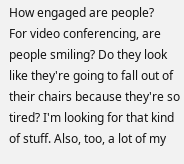How engaged are people?
For video conferencing, are people smiling? Do they look like they're going to fall out of their chairs because they're so tired? I'm looking for that kind of stuff. Also, too, a lot of my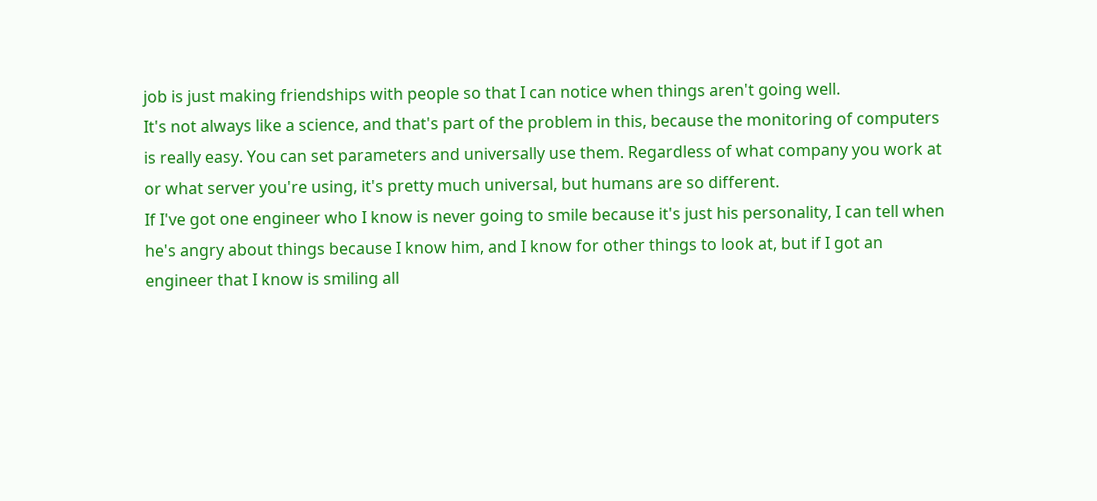job is just making friendships with people so that I can notice when things aren't going well.
It's not always like a science, and that's part of the problem in this, because the monitoring of computers is really easy. You can set parameters and universally use them. Regardless of what company you work at or what server you're using, it's pretty much universal, but humans are so different.
If I've got one engineer who I know is never going to smile because it's just his personality, I can tell when he's angry about things because I know him, and I know for other things to look at, but if I got an engineer that I know is smiling all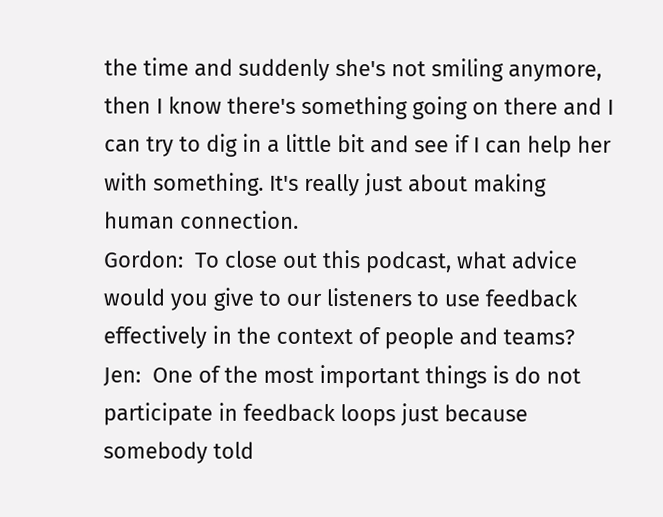the time and suddenly she's not smiling anymore, then I know there's something going on there and I can try to dig in a little bit and see if I can help her with something. It's really just about making human connection.
Gordon:  To close out this podcast, what advice would you give to our listeners to use feedback effectively in the context of people and teams?
Jen:  One of the most important things is do not participate in feedback loops just because somebody told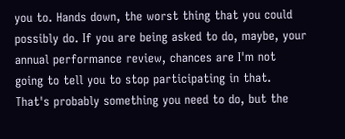you to. Hands down, the worst thing that you could possibly do. If you are being asked to do, maybe, your annual performance review, chances are I'm not going to tell you to stop participating in that.
That's probably something you need to do, but the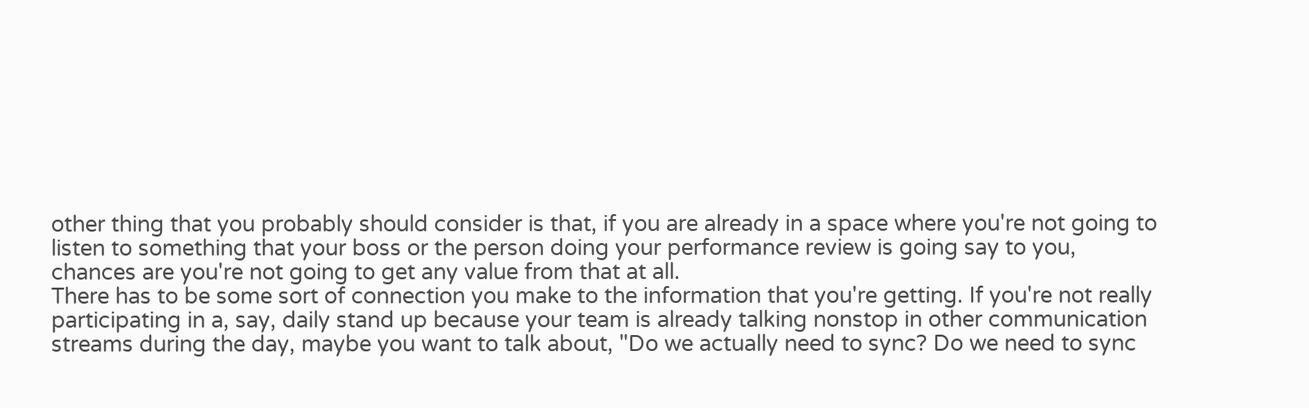other thing that you probably should consider is that, if you are already in a space where you're not going to listen to something that your boss or the person doing your performance review is going say to you, chances are you're not going to get any value from that at all.
There has to be some sort of connection you make to the information that you're getting. If you're not really participating in a, say, daily stand up because your team is already talking nonstop in other communication streams during the day, maybe you want to talk about, "Do we actually need to sync? Do we need to sync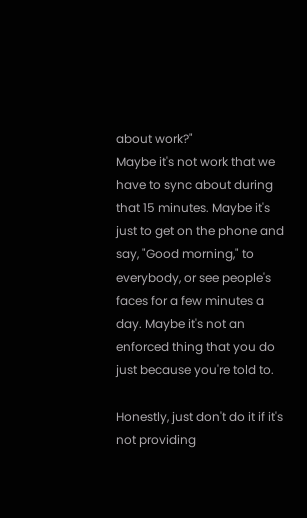about work?"
Maybe it's not work that we have to sync about during that 15 minutes. Maybe it's just to get on the phone and say, "Good morning," to everybody, or see people's faces for a few minutes a day. Maybe it's not an enforced thing that you do just because you're told to.

Honestly, just don't do it if it's not providing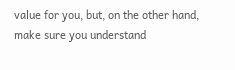value for you, but, on the other hand, make sure you understand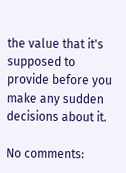the value that it's supposed to provide before you make any sudden decisions about it.

No comments: